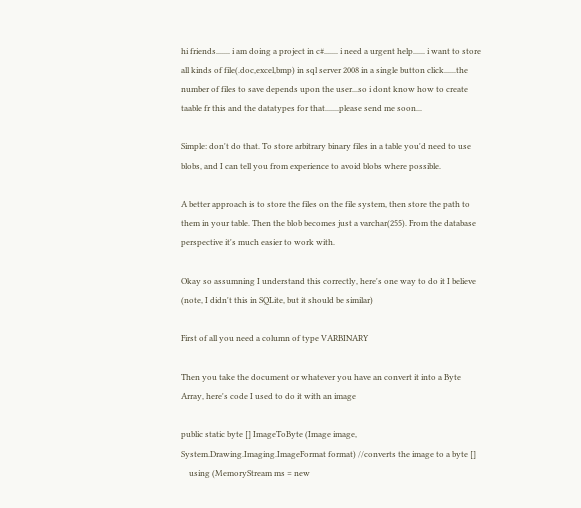hi friends....... i am doing a project in c#....... i need a urgent help...... i want to store all kinds of file(.doc,excel,bmp) in sql server 2008 in a single button click......the number of files to save depends upon the user...so i dont know how to create taable fr this and the datatypes for that.......please send me soon...

Simple: don't do that. To store arbitrary binary files in a table you'd need to use blobs, and I can tell you from experience to avoid blobs where possible.

A better approach is to store the files on the file system, then store the path to them in your table. Then the blob becomes just a varchar(255). From the database perspective it's much easier to work with.

Okay so assumning I understand this correctly, here's one way to do it I believe (note, I didn't this in SQLite, but it should be similar)

First of all you need a column of type VARBINARY

Then you take the document or whatever you have an convert it into a Byte Array, here's code I used to do it with an image

public static byte [] ImageToByte (Image image, System.Drawing.Imaging.ImageFormat format) //converts the image to a byte []
    using (MemoryStream ms = new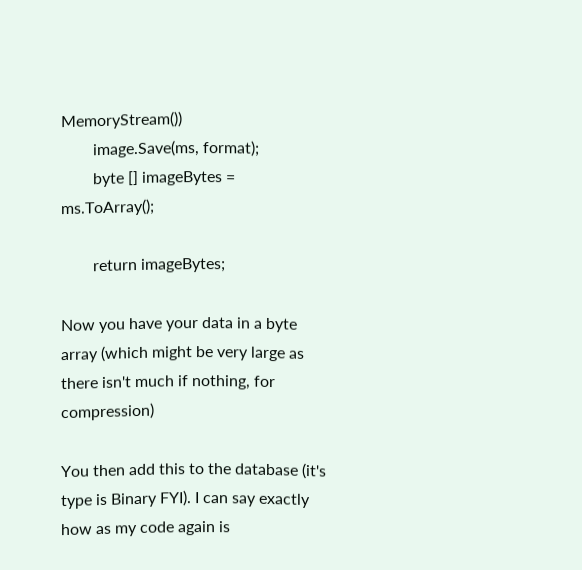MemoryStream())
        image.Save(ms, format);
        byte [] imageBytes = ms.ToArray();

        return imageBytes;

Now you have your data in a byte array (which might be very large as there isn't much if nothing, for compression)

You then add this to the database (it's type is Binary FYI). I can say exactly how as my code again is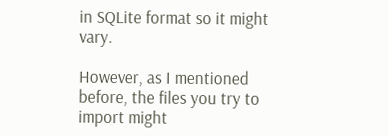in SQLite format so it might vary.

However, as I mentioned before, the files you try to import might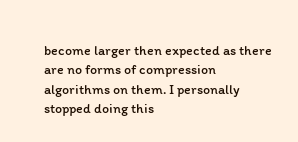become larger then expected as there are no forms of compression algorithms on them. I personally stopped doing this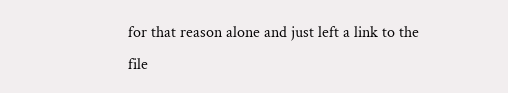for that reason alone and just left a link to the file